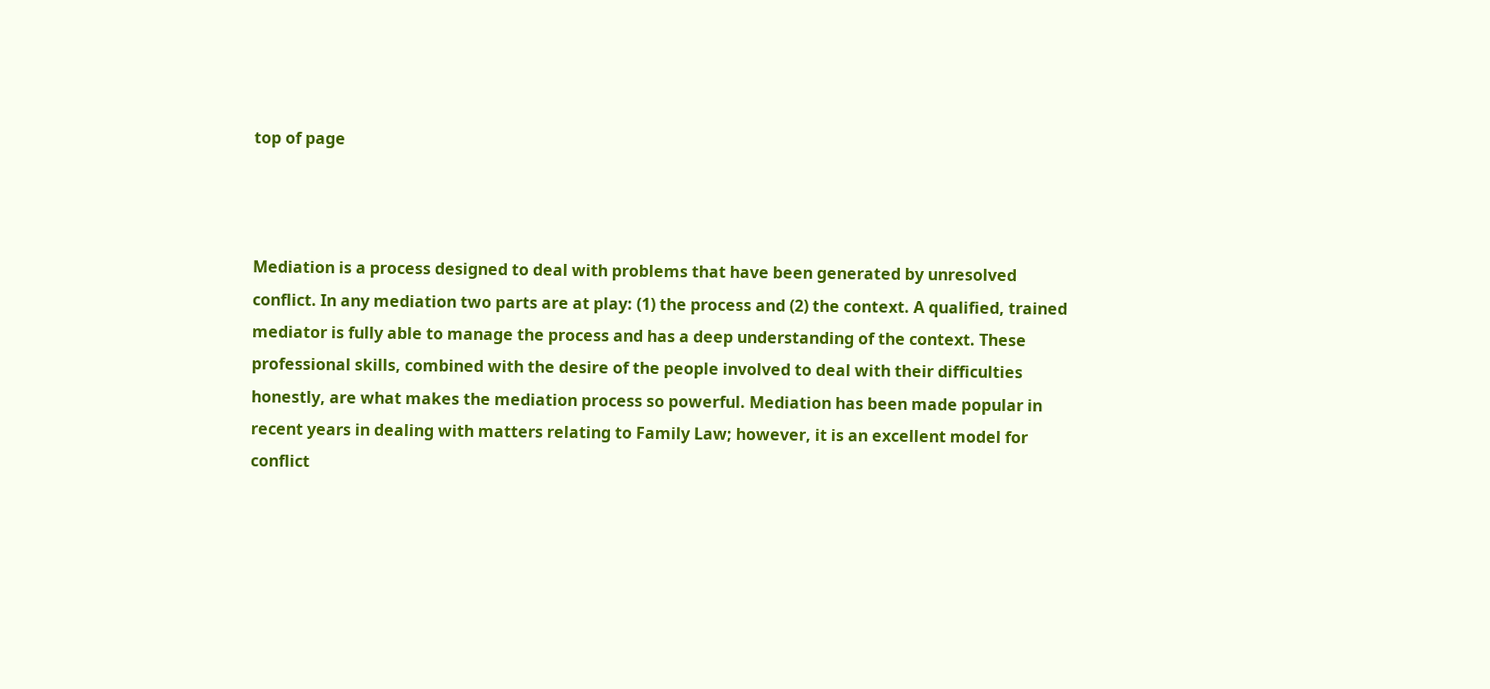top of page



Mediation is a process designed to deal with problems that have been generated by unresolved conflict. In any mediation two parts are at play: (1) the process and (2) the context. A qualified, trained mediator is fully able to manage the process and has a deep understanding of the context. These professional skills, combined with the desire of the people involved to deal with their difficulties honestly, are what makes the mediation process so powerful. Mediation has been made popular in recent years in dealing with matters relating to Family Law; however, it is an excellent model for conflict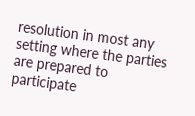resolution in most any setting where the parties are prepared to participate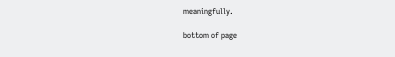meaningfully.

bottom of page